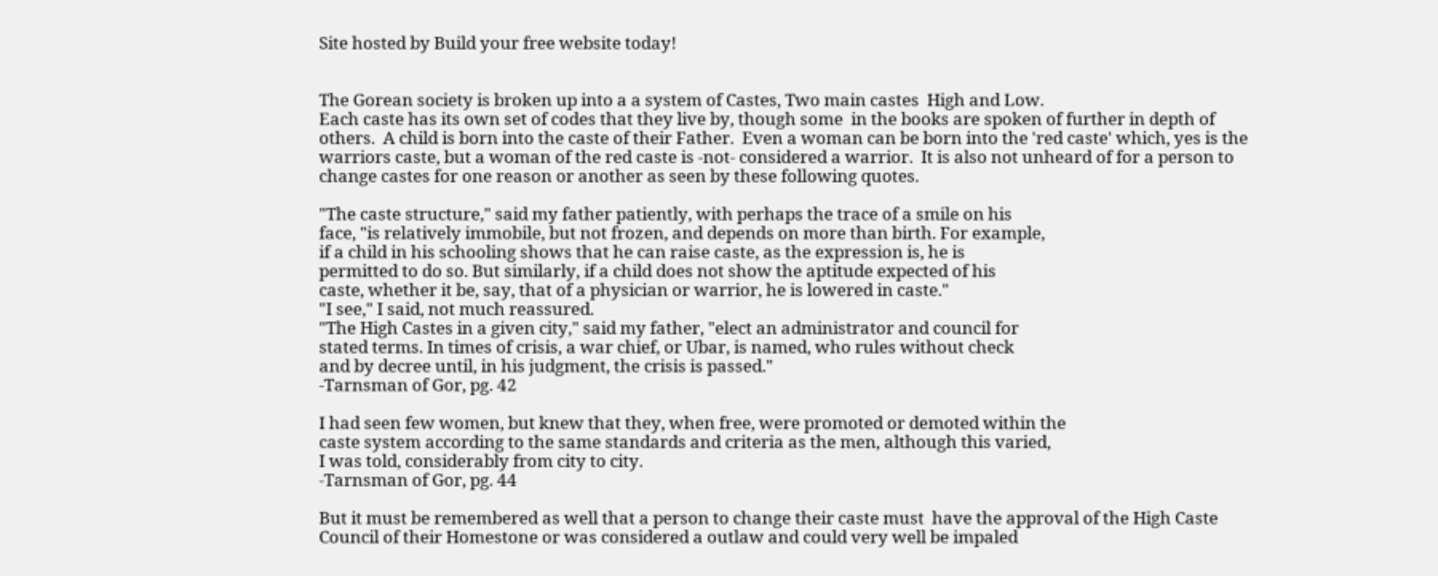Site hosted by Build your free website today!


The Gorean society is broken up into a a system of Castes, Two main castes  High and Low.
Each caste has its own set of codes that they live by, though some  in the books are spoken of further in depth of others.  A child is born into the caste of their Father.  Even a woman can be born into the 'red caste' which, yes is the warriors caste, but a woman of the red caste is -not- considered a warrior.  It is also not unheard of for a person to change castes for one reason or another as seen by these following quotes.

"The caste structure," said my father patiently, with perhaps the trace of a smile on his
face, "is relatively immobile, but not frozen, and depends on more than birth. For example,
if a child in his schooling shows that he can raise caste, as the expression is, he is
permitted to do so. But similarly, if a child does not show the aptitude expected of his
caste, whether it be, say, that of a physician or warrior, he is lowered in caste."
"I see," I said, not much reassured.
"The High Castes in a given city," said my father, "elect an administrator and council for
stated terms. In times of crisis, a war chief, or Ubar, is named, who rules without check
and by decree until, in his judgment, the crisis is passed."
-Tarnsman of Gor, pg. 42

I had seen few women, but knew that they, when free, were promoted or demoted within the
caste system according to the same standards and criteria as the men, although this varied,
I was told, considerably from city to city.
-Tarnsman of Gor, pg. 44

But it must be remembered as well that a person to change their caste must  have the approval of the High Caste Council of their Homestone or was considered a outlaw and could very well be impaled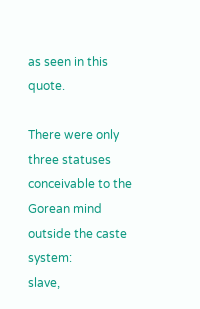as seen in this quote.

There were only three statuses conceivable to the Gorean mind outside the caste system:
slave,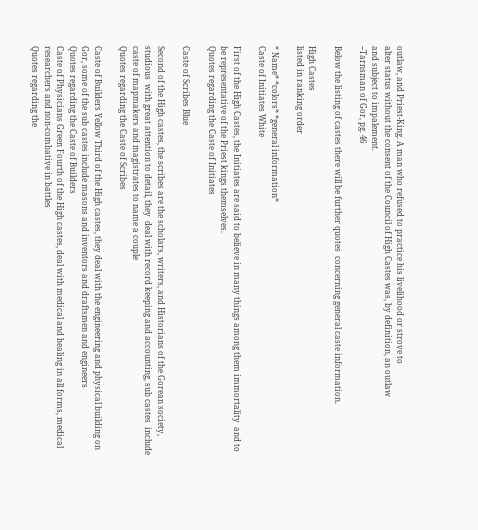outlaw, and Priest-King. A man who refused to practice his livelihood or strove to
alter status without the consent of the Council of High Castes was, by definition, an outlaw
and subject to impalement.
--Tarnsman of Gor, pg. 46

Below the listing of castes there will be further quotes  concerning general caste information.

High Castes
listed in ranking order

* Name* *colors* *general information*
Caste of Initiates White

First of the High Castes, the Initiates are said to believe in many things among them immortality  and to be representative of the Priest kings themselves.
Quotes regarding the Caste of Initiates

Caste of Scribes Blue

Second of the High castes, the scribes are the scholars, writers, and Historians of the Gorean society, studious  with great attention to detail, they  deal with record keeping and accounting, sub castes  include caste of mapmakers and magistrates to name a couple
Quotes regarding the Caste of Scribes

Caste of Builders Yellow Third of the High castes, they deal with the engineering and physical building on Gor, some of the sub castes include masons and inventors and draftsmen and engineers
Quotes regarding the Caste of Builders
Caste of Physicians Green Fourth of the High castes, deal with medical and healing in all forms, medical researchers and non-combative in battles
Quotes regarding the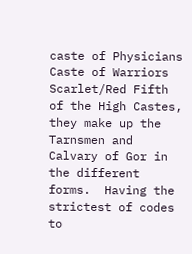caste of Physicians
Caste of Warriors Scarlet/Red Fifth of the High Castes, they make up the Tarnsmen and Calvary of Gor in the different  forms.  Having the strictest of codes to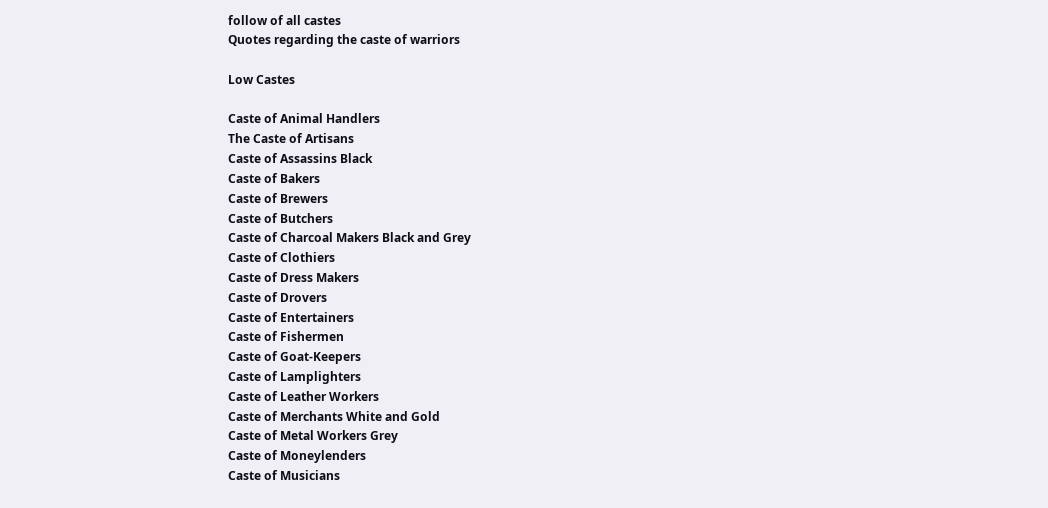follow of all castes
Quotes regarding the caste of warriors

Low Castes

Caste of Animal Handlers
The Caste of Artisans
Caste of Assassins Black
Caste of Bakers
Caste of Brewers
Caste of Butchers
Caste of Charcoal Makers Black and Grey
Caste of Clothiers
Caste of Dress Makers
Caste of Drovers
Caste of Entertainers
Caste of Fishermen
Caste of Goat-Keepers
Caste of Lamplighters
Caste of Leather Workers
Caste of Merchants White and Gold
Caste of Metal Workers Grey
Caste of Moneylenders
Caste of Musicians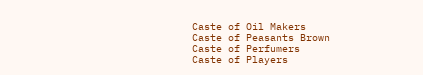Caste of Oil Makers
Caste of Peasants Brown
Caste of Perfumers
Caste of Players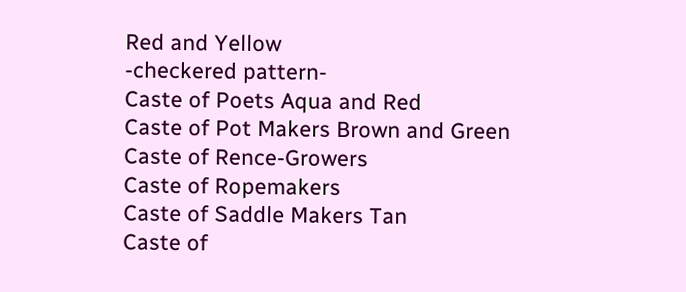Red and Yellow
-checkered pattern-
Caste of Poets Aqua and Red
Caste of Pot Makers Brown and Green
Caste of Rence-Growers
Caste of Ropemakers
Caste of Saddle Makers Tan
Caste of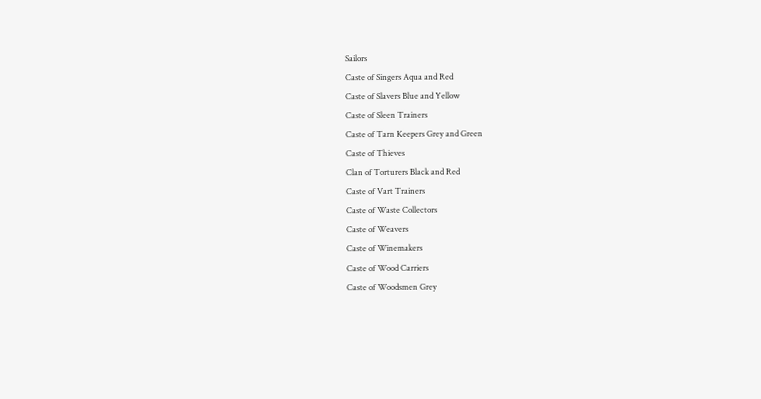Sailors
Caste of Singers Aqua and Red
Caste of Slavers Blue and Yellow
Caste of Sleen Trainers
Caste of Tarn Keepers Grey and Green
Caste of Thieves
Clan of Torturers Black and Red
Caste of Vart Trainers
Caste of Waste Collectors
Caste of Weavers
Caste of Winemakers
Caste of Wood Carriers
Caste of Woodsmen Grey